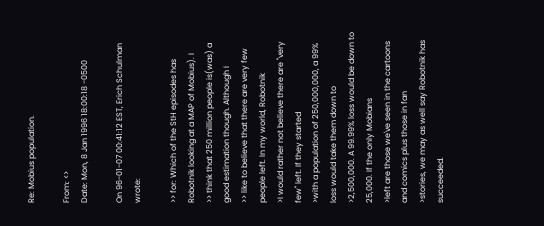Re: Mobius population.

From: <>
Date: Mon, 8 Jan 1996 18:00:18 -0500

On 96-01-07 00:41:12 EST, Erich Schulman wrote:

>> for: Which of the StH episodes has Robotnik looking at a MAP of Mobius). I
>> think that 250 million people is(was) a good estimation though. Although I
>> like to believe that there are very few people left. In my world, Robotnik
>I would rather not believe there are "very few" left. If they started
>with a population of 250,000,000, a 99% loss would take them down to
>2,500,000. A 99.99% loss would be down to 25,000. If the only Mobians
>left are those we've seen in the cartoons and comics plus those in fan
>stories, we may as well say Robotnik has succeeded.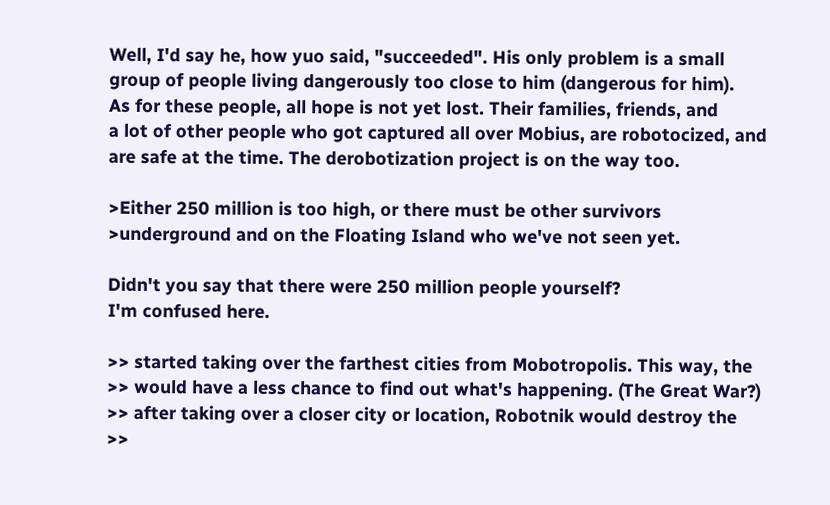Well, I'd say he, how yuo said, "succeeded". His only problem is a small
group of people living dangerously too close to him (dangerous for him).
As for these people, all hope is not yet lost. Their families, friends, and
a lot of other people who got captured all over Mobius, are robotocized, and
are safe at the time. The derobotization project is on the way too.

>Either 250 million is too high, or there must be other survivors
>underground and on the Floating Island who we've not seen yet.

Didn't you say that there were 250 million people yourself?
I'm confused here.

>> started taking over the farthest cities from Mobotropolis. This way, the
>> would have a less chance to find out what's happening. (The Great War?)
>> after taking over a closer city or location, Robotnik would destroy the
>>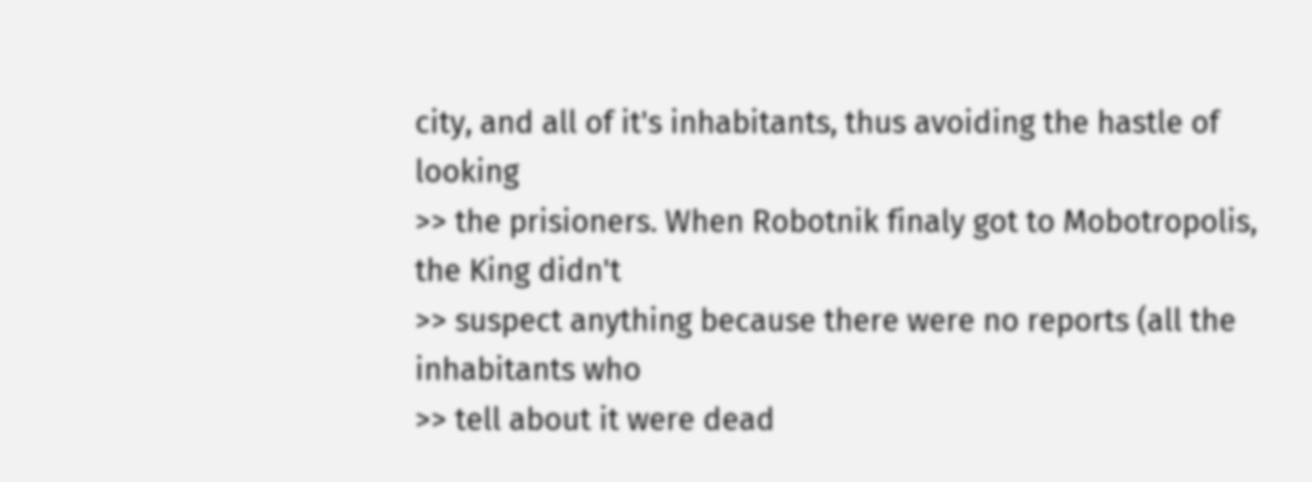city, and all of it's inhabitants, thus avoiding the hastle of looking
>> the prisioners. When Robotnik finaly got to Mobotropolis, the King didn't
>> suspect anything because there were no reports (all the inhabitants who
>> tell about it were dead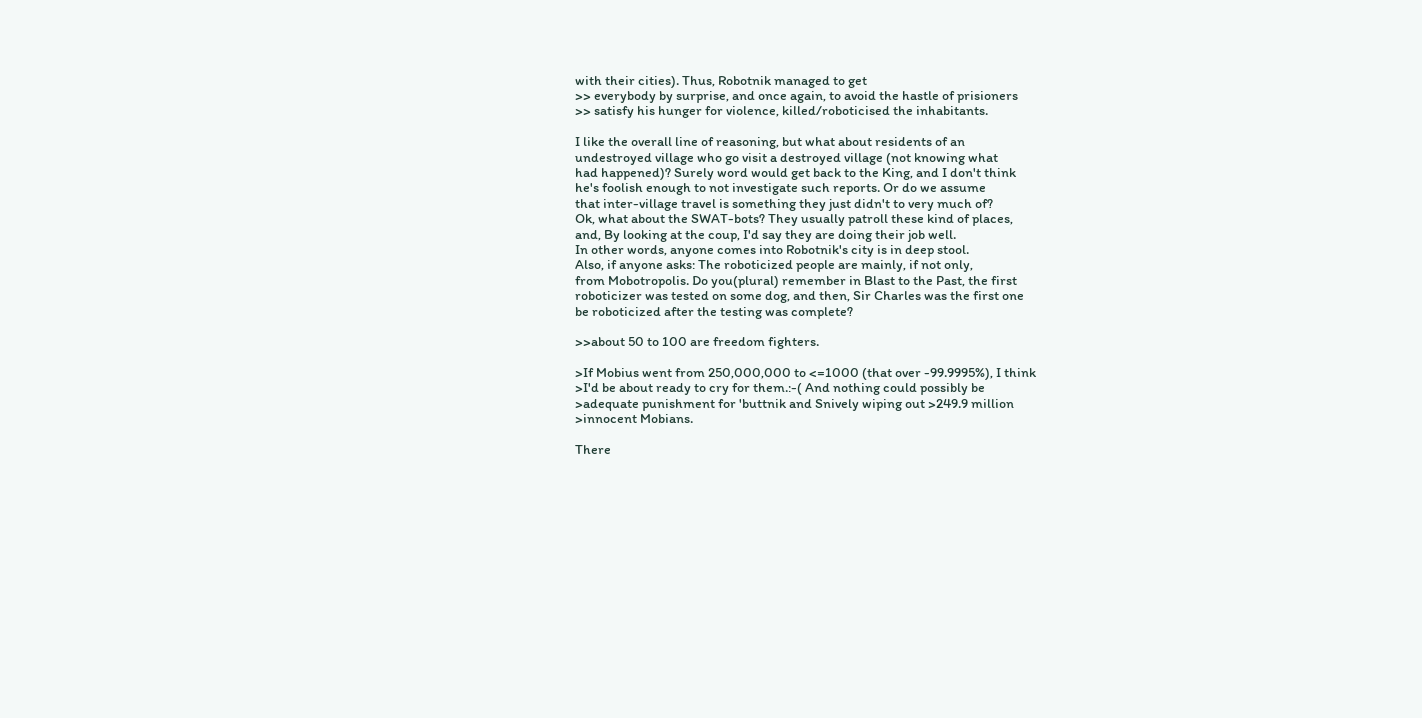with their cities). Thus, Robotnik managed to get
>> everybody by surprise, and once again, to avoid the hastle of prisioners
>> satisfy his hunger for violence, killed/roboticised the inhabitants.

I like the overall line of reasoning, but what about residents of an
undestroyed village who go visit a destroyed village (not knowing what
had happened)? Surely word would get back to the King, and I don't think
he's foolish enough to not investigate such reports. Or do we assume
that inter-village travel is something they just didn't to very much of?
Ok, what about the SWAT-bots? They usually patroll these kind of places,
and, By looking at the coup, I'd say they are doing their job well.
In other words, anyone comes into Robotnik's city is in deep stool.
Also, if anyone asks: The roboticized people are mainly, if not only,
from Mobotropolis. Do you(plural) remember in Blast to the Past, the first
roboticizer was tested on some dog, and then, Sir Charles was the first one
be roboticized after the testing was complete?

>>about 50 to 100 are freedom fighters.

>If Mobius went from 250,000,000 to <=1000 (that over -99.9995%), I think
>I'd be about ready to cry for them.:-( And nothing could possibly be
>adequate punishment for 'buttnik and Snively wiping out >249.9 million
>innocent Mobians.

There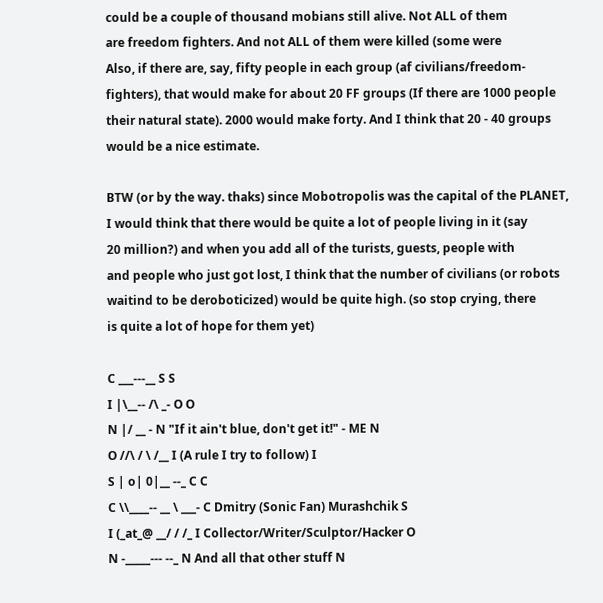could be a couple of thousand mobians still alive. Not ALL of them
are freedom fighters. And not ALL of them were killed (some were
Also, if there are, say, fifty people in each group (af civilians/freedom-
fighters), that would make for about 20 FF groups (If there are 1000 people
their natural state). 2000 would make forty. And I think that 20 - 40 groups
would be a nice estimate.

BTW (or by the way. thaks) since Mobotropolis was the capital of the PLANET,
I would think that there would be quite a lot of people living in it (say
20 million?) and when you add all of the turists, guests, people with
and people who just got lost, I think that the number of civilians (or robots
waitind to be deroboticized) would be quite high. (so stop crying, there
is quite a lot of hope for them yet)

C ___---__ S S
I |\__-- /\ _- O O
N |/ __ - N "If it ain't blue, don't get it!" - ME N
O //\ / \ /__ I (A rule I try to follow) I
S | o| 0|__ --_ C C
C \\____-- __ \ ___- C Dmitry (Sonic Fan) Murashchik S
I (_at_@ __/ / /_ I Collector/Writer/Sculptor/Hacker O
N -_____--- --_ N And all that other stuff N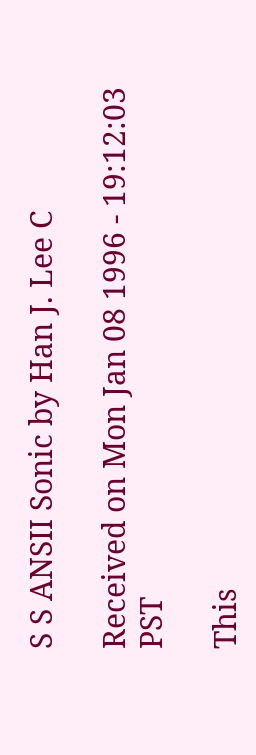S S ANSII Sonic by Han J. Lee C

Received on Mon Jan 08 1996 - 19:12:03 PST

This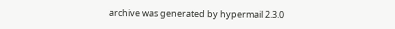archive was generated by hypermail 2.3.0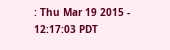: Thu Mar 19 2015 - 12:17:03 PDT